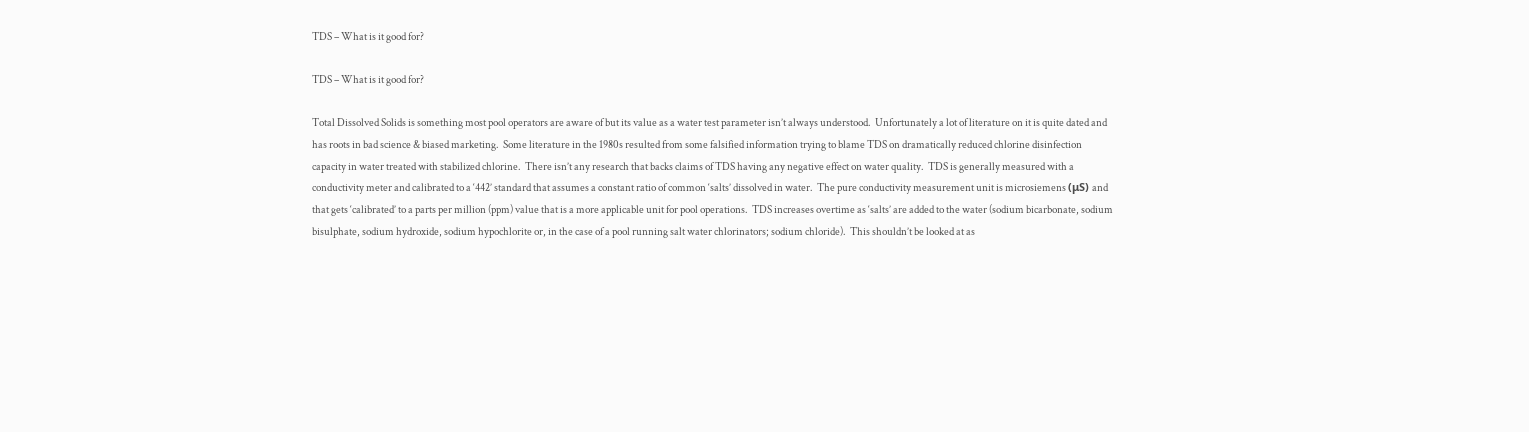TDS – What is it good for?

TDS – What is it good for?

Total Dissolved Solids is something most pool operators are aware of but its value as a water test parameter isn’t always understood.  Unfortunately a lot of literature on it is quite dated and has roots in bad science & biased marketing.  Some literature in the 1980s resulted from some falsified information trying to blame TDS on dramatically reduced chlorine disinfection capacity in water treated with stabilized chlorine.  There isn’t any research that backs claims of TDS having any negative effect on water quality.  TDS is generally measured with a conductivity meter and calibrated to a ‘442’ standard that assumes a constant ratio of common ‘salts’ dissolved in water.  The pure conductivity measurement unit is microsiemens (μS) and that gets ‘calibrated’ to a parts per million (ppm) value that is a more applicable unit for pool operations.  TDS increases overtime as ‘salts’ are added to the water (sodium bicarbonate, sodium bisulphate, sodium hydroxide, sodium hypochlorite or, in the case of a pool running salt water chlorinators; sodium chloride).  This shouldn’t be looked at as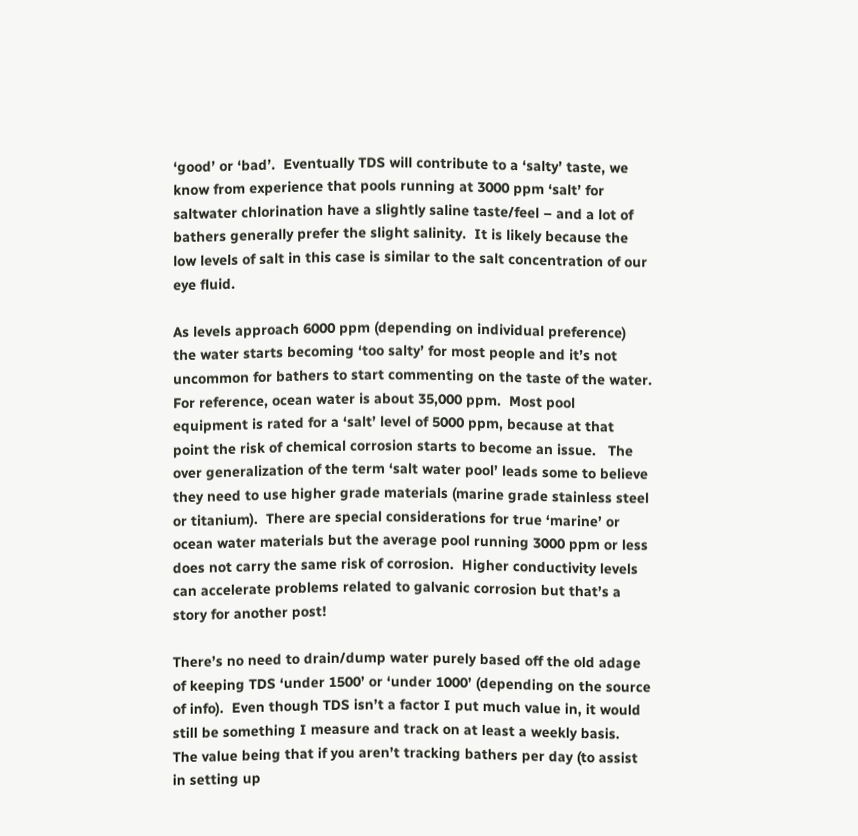‘good’ or ‘bad’.  Eventually TDS will contribute to a ‘salty’ taste, we know from experience that pools running at 3000 ppm ‘salt’ for saltwater chlorination have a slightly saline taste/feel – and a lot of bathers generally prefer the slight salinity.  It is likely because the low levels of salt in this case is similar to the salt concentration of our eye fluid.

As levels approach 6000 ppm (depending on individual preference) the water starts becoming ‘too salty’ for most people and it’s not uncommon for bathers to start commenting on the taste of the water.  For reference, ocean water is about 35,000 ppm.  Most pool equipment is rated for a ‘salt’ level of 5000 ppm, because at that point the risk of chemical corrosion starts to become an issue.   The over generalization of the term ‘salt water pool’ leads some to believe they need to use higher grade materials (marine grade stainless steel or titanium).  There are special considerations for true ‘marine’ or ocean water materials but the average pool running 3000 ppm or less does not carry the same risk of corrosion.  Higher conductivity levels can accelerate problems related to galvanic corrosion but that’s a story for another post!

There’s no need to drain/dump water purely based off the old adage of keeping TDS ‘under 1500’ or ‘under 1000’ (depending on the source of info).  Even though TDS isn’t a factor I put much value in, it would still be something I measure and track on at least a weekly basis.  The value being that if you aren’t tracking bathers per day (to assist in setting up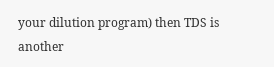your dilution program) then TDS is another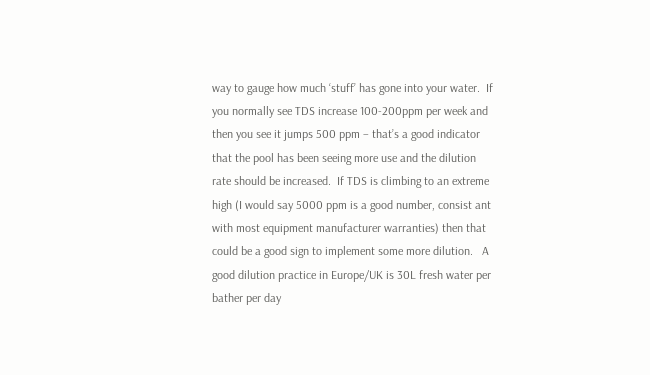way to gauge how much ‘stuff’ has gone into your water.  If you normally see TDS increase 100-200ppm per week and then you see it jumps 500 ppm – that’s a good indicator that the pool has been seeing more use and the dilution rate should be increased.  If TDS is climbing to an extreme high (I would say 5000 ppm is a good number, consist ant with most equipment manufacturer warranties) then that could be a good sign to implement some more dilution.   A good dilution practice in Europe/UK is 30L fresh water per bather per day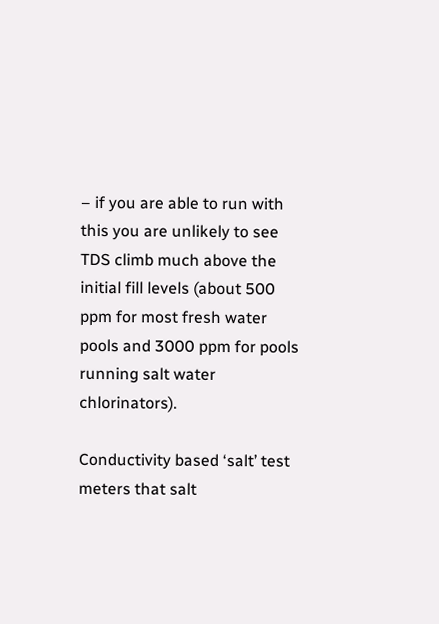– if you are able to run with this you are unlikely to see TDS climb much above the initial fill levels (about 500 ppm for most fresh water pools and 3000 ppm for pools running salt water chlorinators).

Conductivity based ‘salt’ test meters that salt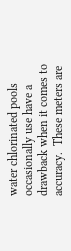water chlorinated pools occasionally use have a drawback when it comes to accuracy.  These meters are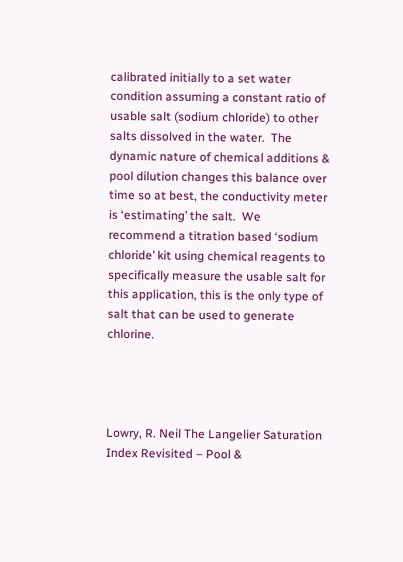calibrated initially to a set water condition assuming a constant ratio of usable salt (sodium chloride) to other salts dissolved in the water.  The dynamic nature of chemical additions & pool dilution changes this balance over time so at best, the conductivity meter is ‘estimating’ the salt.  We recommend a titration based ‘sodium chloride’ kit using chemical reagents to specifically measure the usable salt for this application, this is the only type of salt that can be used to generate chlorine.




Lowry, R. Neil The Langelier Saturation Index Revisited – Pool &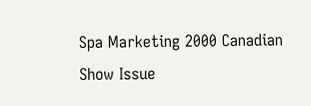Spa Marketing 2000 Canadian Show Issue